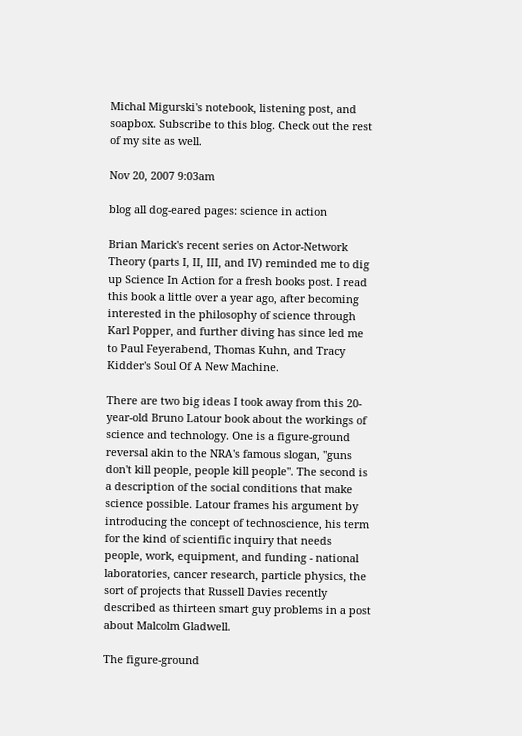Michal Migurski's notebook, listening post, and soapbox. Subscribe to this blog. Check out the rest of my site as well.

Nov 20, 2007 9:03am

blog all dog-eared pages: science in action

Brian Marick's recent series on Actor-Network Theory (parts I, II, III, and IV) reminded me to dig up Science In Action for a fresh books post. I read this book a little over a year ago, after becoming interested in the philosophy of science through Karl Popper, and further diving has since led me to Paul Feyerabend, Thomas Kuhn, and Tracy Kidder's Soul Of A New Machine.

There are two big ideas I took away from this 20-year-old Bruno Latour book about the workings of science and technology. One is a figure-ground reversal akin to the NRA's famous slogan, "guns don't kill people, people kill people". The second is a description of the social conditions that make science possible. Latour frames his argument by introducing the concept of technoscience, his term for the kind of scientific inquiry that needs people, work, equipment, and funding - national laboratories, cancer research, particle physics, the sort of projects that Russell Davies recently described as thirteen smart guy problems in a post about Malcolm Gladwell.

The figure-ground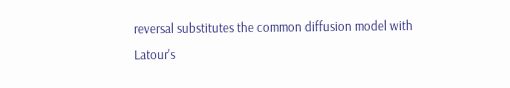reversal substitutes the common diffusion model with Latour's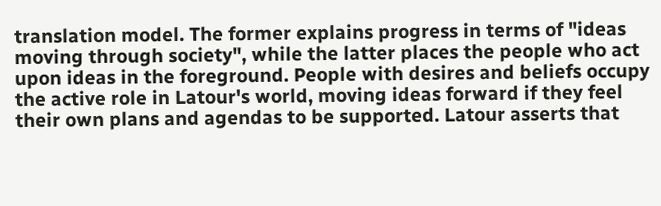translation model. The former explains progress in terms of "ideas moving through society", while the latter places the people who act upon ideas in the foreground. People with desires and beliefs occupy the active role in Latour's world, moving ideas forward if they feel their own plans and agendas to be supported. Latour asserts that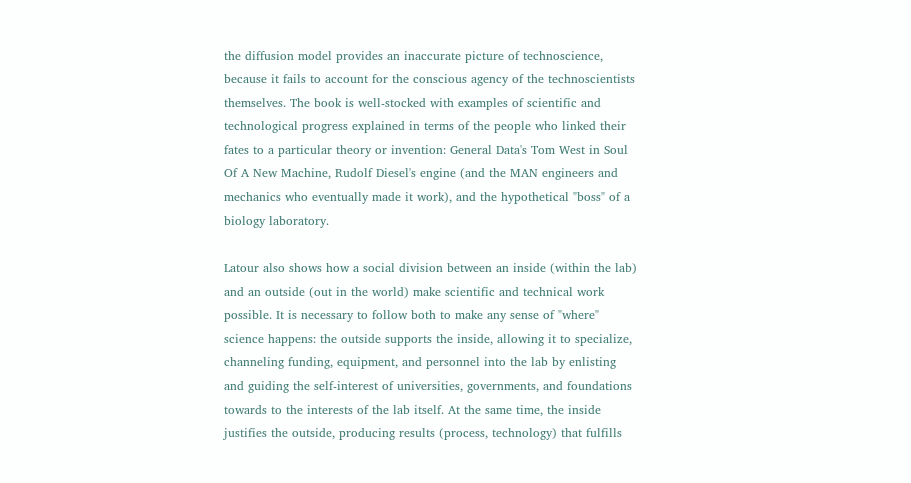the diffusion model provides an inaccurate picture of technoscience, because it fails to account for the conscious agency of the technoscientists themselves. The book is well-stocked with examples of scientific and technological progress explained in terms of the people who linked their fates to a particular theory or invention: General Data's Tom West in Soul Of A New Machine, Rudolf Diesel's engine (and the MAN engineers and mechanics who eventually made it work), and the hypothetical "boss" of a biology laboratory.

Latour also shows how a social division between an inside (within the lab) and an outside (out in the world) make scientific and technical work possible. It is necessary to follow both to make any sense of "where" science happens: the outside supports the inside, allowing it to specialize, channeling funding, equipment, and personnel into the lab by enlisting and guiding the self-interest of universities, governments, and foundations towards to the interests of the lab itself. At the same time, the inside justifies the outside, producing results (process, technology) that fulfills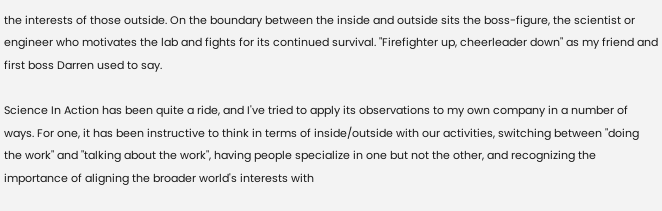the interests of those outside. On the boundary between the inside and outside sits the boss-figure, the scientist or engineer who motivates the lab and fights for its continued survival. "Firefighter up, cheerleader down" as my friend and first boss Darren used to say.

Science In Action has been quite a ride, and I've tried to apply its observations to my own company in a number of ways. For one, it has been instructive to think in terms of inside/outside with our activities, switching between "doing the work" and "talking about the work", having people specialize in one but not the other, and recognizing the importance of aligning the broader world's interests with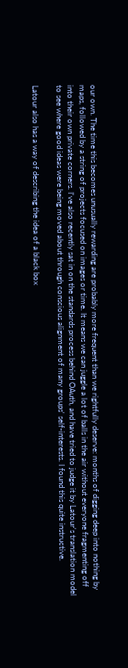our own. The time this becomes unusually rewarding are probably more frequent than we rightfully deserve: months of digging deep into nothing by maps, followed by a string of projects focused on images or time. It means we can juggle a lot of balls in the air without everyone fragmenting off into their own private corners. I've also recently sat in on the standards process behind OAuth, and have tried to judge it by Latour's translation model to see where good ideas were being moved about through conscious alignment of many groups' self-interests. I found this quite instructive.

Latour also has a way of describing the idea of a black box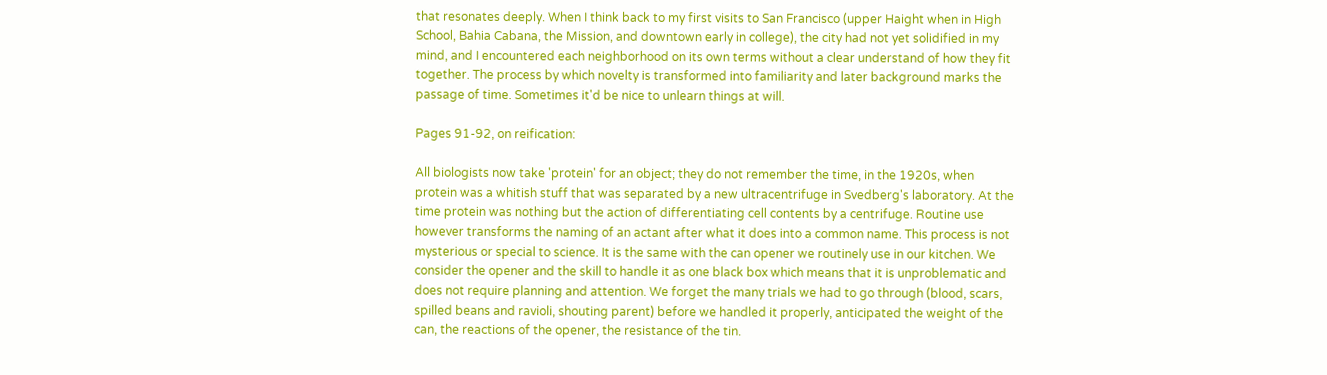that resonates deeply. When I think back to my first visits to San Francisco (upper Haight when in High School, Bahia Cabana, the Mission, and downtown early in college), the city had not yet solidified in my mind, and I encountered each neighborhood on its own terms without a clear understand of how they fit together. The process by which novelty is transformed into familiarity and later background marks the passage of time. Sometimes it'd be nice to unlearn things at will.

Pages 91-92, on reification:

All biologists now take 'protein' for an object; they do not remember the time, in the 1920s, when protein was a whitish stuff that was separated by a new ultracentrifuge in Svedberg's laboratory. At the time protein was nothing but the action of differentiating cell contents by a centrifuge. Routine use however transforms the naming of an actant after what it does into a common name. This process is not mysterious or special to science. It is the same with the can opener we routinely use in our kitchen. We consider the opener and the skill to handle it as one black box which means that it is unproblematic and does not require planning and attention. We forget the many trials we had to go through (blood, scars, spilled beans and ravioli, shouting parent) before we handled it properly, anticipated the weight of the can, the reactions of the opener, the resistance of the tin.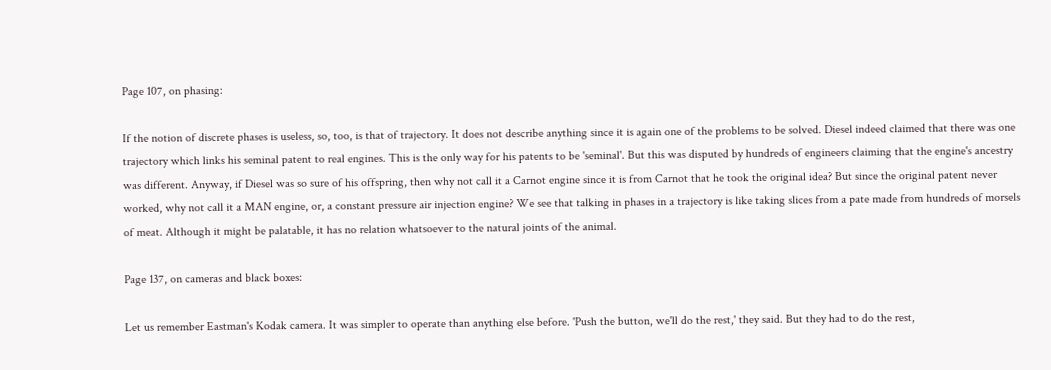Page 107, on phasing:

If the notion of discrete phases is useless, so, too, is that of trajectory. It does not describe anything since it is again one of the problems to be solved. Diesel indeed claimed that there was one trajectory which links his seminal patent to real engines. This is the only way for his patents to be 'seminal'. But this was disputed by hundreds of engineers claiming that the engine's ancestry was different. Anyway, if Diesel was so sure of his offspring, then why not call it a Carnot engine since it is from Carnot that he took the original idea? But since the original patent never worked, why not call it a MAN engine, or, a constant pressure air injection engine? We see that talking in phases in a trajectory is like taking slices from a pate made from hundreds of morsels of meat. Although it might be palatable, it has no relation whatsoever to the natural joints of the animal.

Page 137, on cameras and black boxes:

Let us remember Eastman's Kodak camera. It was simpler to operate than anything else before. 'Push the button, we'll do the rest,' they said. But they had to do the rest,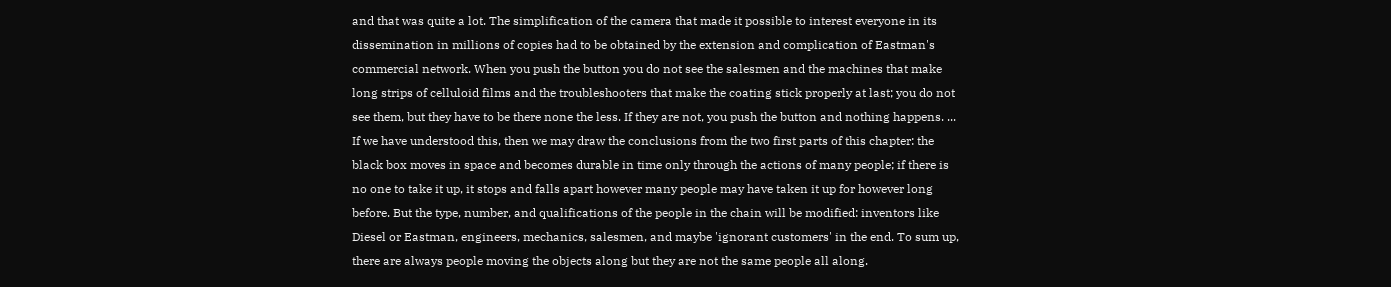and that was quite a lot. The simplification of the camera that made it possible to interest everyone in its dissemination in millions of copies had to be obtained by the extension and complication of Eastman's commercial network. When you push the button you do not see the salesmen and the machines that make long strips of celluloid films and the troubleshooters that make the coating stick properly at last; you do not see them, but they have to be there none the less. If they are not, you push the button and nothing happens. ... If we have understood this, then we may draw the conclusions from the two first parts of this chapter: the black box moves in space and becomes durable in time only through the actions of many people; if there is no one to take it up, it stops and falls apart however many people may have taken it up for however long before. But the type, number, and qualifications of the people in the chain will be modified: inventors like Diesel or Eastman, engineers, mechanics, salesmen, and maybe 'ignorant customers' in the end. To sum up, there are always people moving the objects along but they are not the same people all along.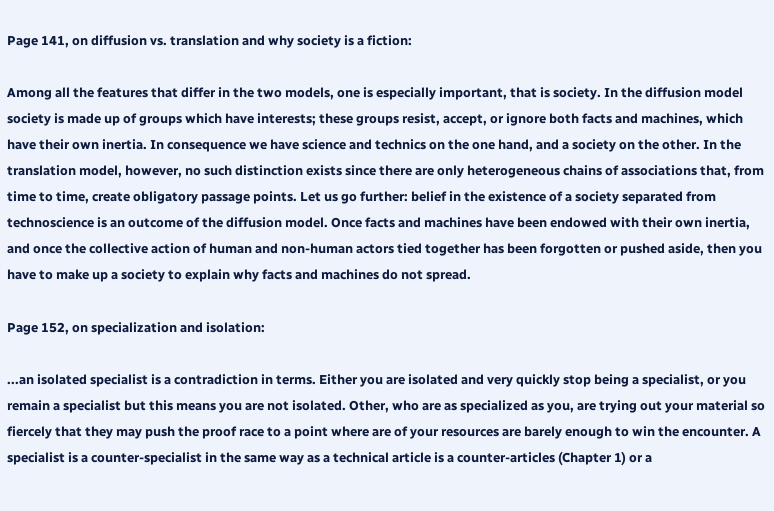Page 141, on diffusion vs. translation and why society is a fiction:

Among all the features that differ in the two models, one is especially important, that is society. In the diffusion model society is made up of groups which have interests; these groups resist, accept, or ignore both facts and machines, which have their own inertia. In consequence we have science and technics on the one hand, and a society on the other. In the translation model, however, no such distinction exists since there are only heterogeneous chains of associations that, from time to time, create obligatory passage points. Let us go further: belief in the existence of a society separated from technoscience is an outcome of the diffusion model. Once facts and machines have been endowed with their own inertia, and once the collective action of human and non-human actors tied together has been forgotten or pushed aside, then you have to make up a society to explain why facts and machines do not spread.

Page 152, on specialization and isolation:

...an isolated specialist is a contradiction in terms. Either you are isolated and very quickly stop being a specialist, or you remain a specialist but this means you are not isolated. Other, who are as specialized as you, are trying out your material so fiercely that they may push the proof race to a point where are of your resources are barely enough to win the encounter. A specialist is a counter-specialist in the same way as a technical article is a counter-articles (Chapter 1) or a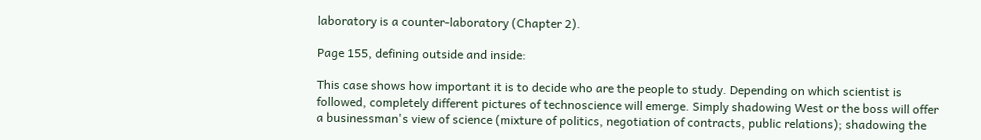laboratory is a counter-laboratory (Chapter 2).

Page 155, defining outside and inside:

This case shows how important it is to decide who are the people to study. Depending on which scientist is followed, completely different pictures of technoscience will emerge. Simply shadowing West or the boss will offer a businessman's view of science (mixture of politics, negotiation of contracts, public relations); shadowing the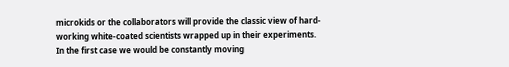microkids or the collaborators will provide the classic view of hard-working white-coated scientists wrapped up in their experiments. In the first case we would be constantly moving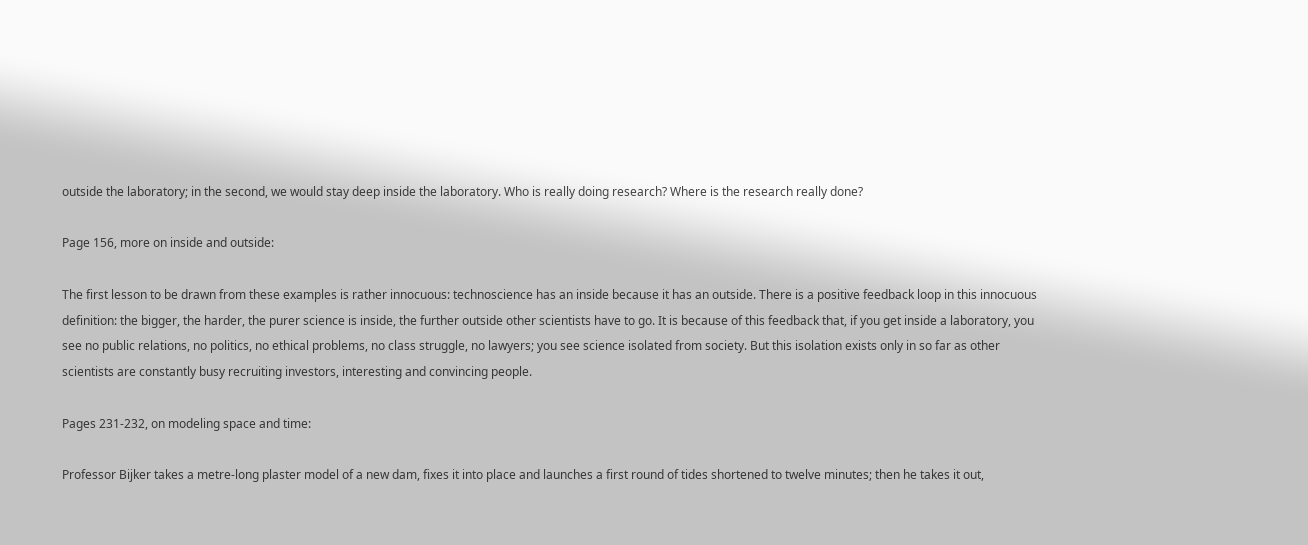outside the laboratory; in the second, we would stay deep inside the laboratory. Who is really doing research? Where is the research really done?

Page 156, more on inside and outside:

The first lesson to be drawn from these examples is rather innocuous: technoscience has an inside because it has an outside. There is a positive feedback loop in this innocuous definition: the bigger, the harder, the purer science is inside, the further outside other scientists have to go. It is because of this feedback that, if you get inside a laboratory, you see no public relations, no politics, no ethical problems, no class struggle, no lawyers; you see science isolated from society. But this isolation exists only in so far as other scientists are constantly busy recruiting investors, interesting and convincing people.

Pages 231-232, on modeling space and time:

Professor Bijker takes a metre-long plaster model of a new dam, fixes it into place and launches a first round of tides shortened to twelve minutes; then he takes it out,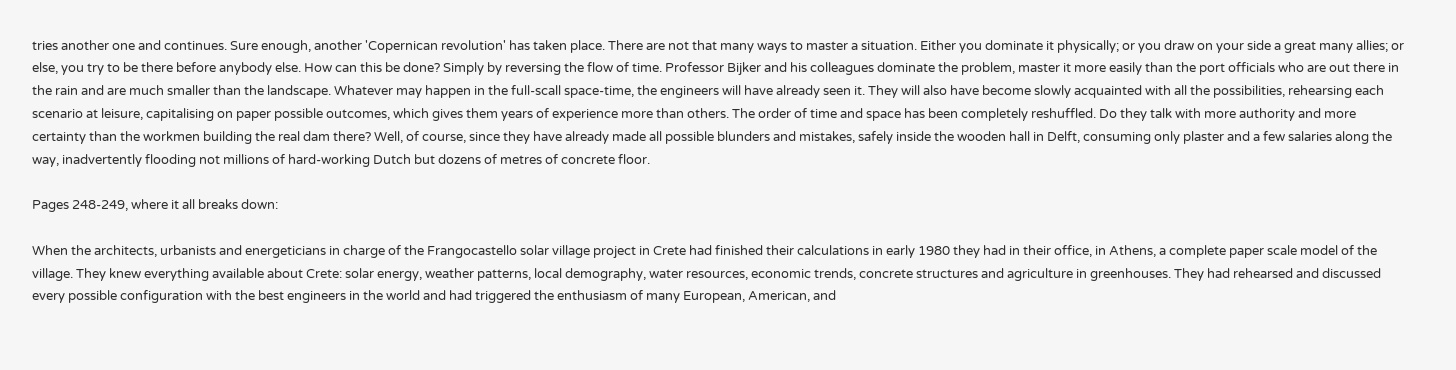tries another one and continues. Sure enough, another 'Copernican revolution' has taken place. There are not that many ways to master a situation. Either you dominate it physically; or you draw on your side a great many allies; or else, you try to be there before anybody else. How can this be done? Simply by reversing the flow of time. Professor Bijker and his colleagues dominate the problem, master it more easily than the port officials who are out there in the rain and are much smaller than the landscape. Whatever may happen in the full-scall space-time, the engineers will have already seen it. They will also have become slowly acquainted with all the possibilities, rehearsing each scenario at leisure, capitalising on paper possible outcomes, which gives them years of experience more than others. The order of time and space has been completely reshuffled. Do they talk with more authority and more certainty than the workmen building the real dam there? Well, of course, since they have already made all possible blunders and mistakes, safely inside the wooden hall in Delft, consuming only plaster and a few salaries along the way, inadvertently flooding not millions of hard-working Dutch but dozens of metres of concrete floor.

Pages 248-249, where it all breaks down:

When the architects, urbanists and energeticians in charge of the Frangocastello solar village project in Crete had finished their calculations in early 1980 they had in their office, in Athens, a complete paper scale model of the village. They knew everything available about Crete: solar energy, weather patterns, local demography, water resources, economic trends, concrete structures and agriculture in greenhouses. They had rehearsed and discussed every possible configuration with the best engineers in the world and had triggered the enthusiasm of many European, American, and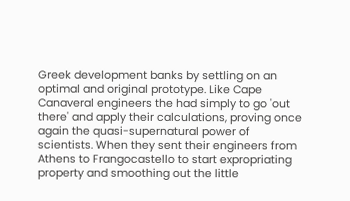Greek development banks by settling on an optimal and original prototype. Like Cape Canaveral engineers the had simply to go 'out there' and apply their calculations, proving once again the quasi-supernatural power of scientists. When they sent their engineers from Athens to Frangocastello to start expropriating property and smoothing out the little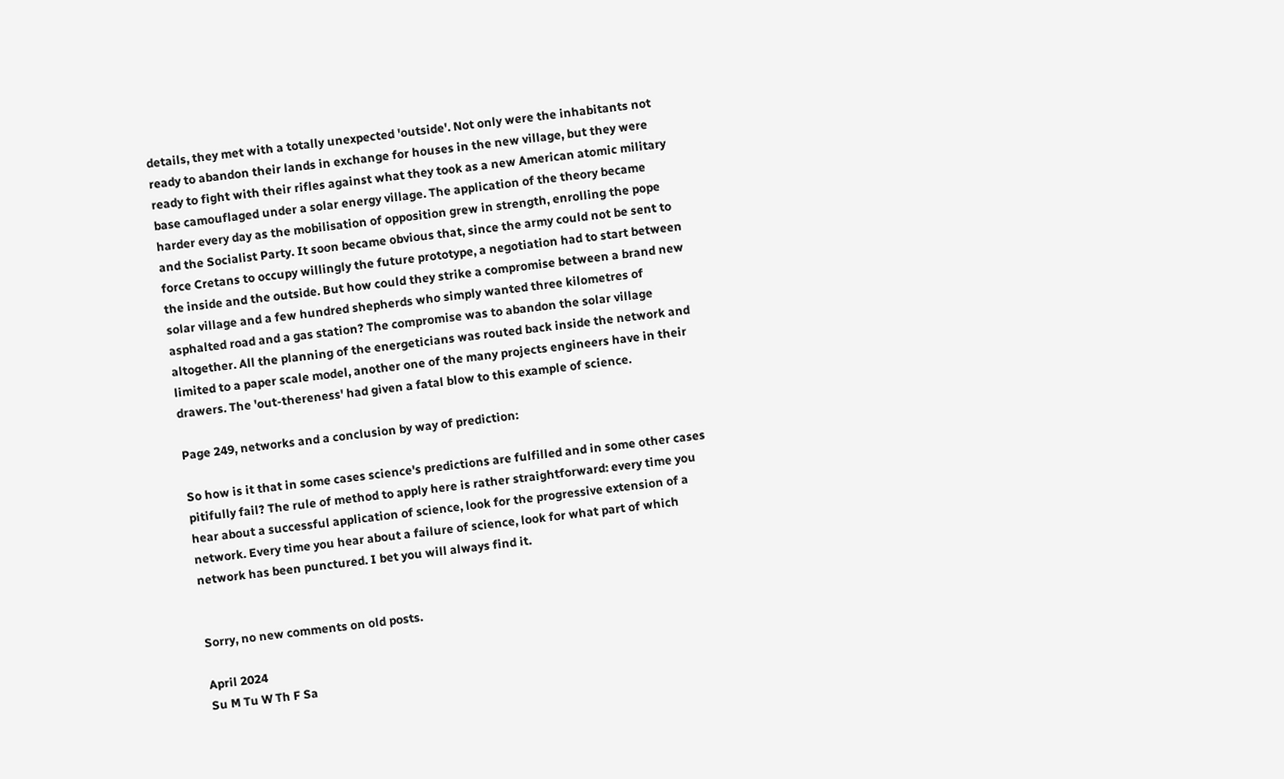details, they met with a totally unexpected 'outside'. Not only were the inhabitants not ready to abandon their lands in exchange for houses in the new village, but they were ready to fight with their rifles against what they took as a new American atomic military base camouflaged under a solar energy village. The application of the theory became harder every day as the mobilisation of opposition grew in strength, enrolling the pope and the Socialist Party. It soon became obvious that, since the army could not be sent to force Cretans to occupy willingly the future prototype, a negotiation had to start between the inside and the outside. But how could they strike a compromise between a brand new solar village and a few hundred shepherds who simply wanted three kilometres of asphalted road and a gas station? The compromise was to abandon the solar village altogether. All the planning of the energeticians was routed back inside the network and limited to a paper scale model, another one of the many projects engineers have in their drawers. The 'out-thereness' had given a fatal blow to this example of science.

Page 249, networks and a conclusion by way of prediction:

So how is it that in some cases science's predictions are fulfilled and in some other cases pitifully fail? The rule of method to apply here is rather straightforward: every time you hear about a successful application of science, look for the progressive extension of a network. Every time you hear about a failure of science, look for what part of which network has been punctured. I bet you will always find it.


Sorry, no new comments on old posts.

April 2024
Su M Tu W Th F Sa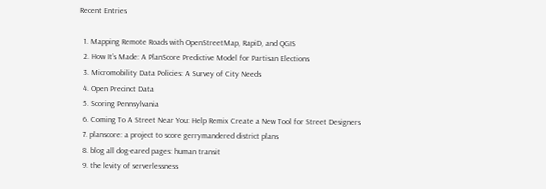Recent Entries

  1. Mapping Remote Roads with OpenStreetMap, RapiD, and QGIS
  2. How It’s Made: A PlanScore Predictive Model for Partisan Elections
  3. Micromobility Data Policies: A Survey of City Needs
  4. Open Precinct Data
  5. Scoring Pennsylvania
  6. Coming To A Street Near You: Help Remix Create a New Tool for Street Designers
  7. planscore: a project to score gerrymandered district plans
  8. blog all dog-eared pages: human transit
  9. the levity of serverlessness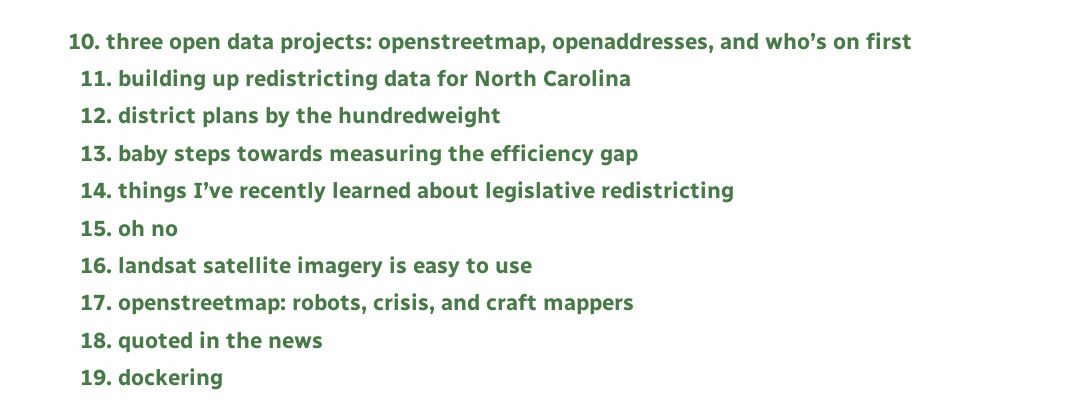10. three open data projects: openstreetmap, openaddresses, and who’s on first
  11. building up redistricting data for North Carolina
  12. district plans by the hundredweight
  13. baby steps towards measuring the efficiency gap
  14. things I’ve recently learned about legislative redistricting
  15. oh no
  16. landsat satellite imagery is easy to use
  17. openstreetmap: robots, crisis, and craft mappers
  18. quoted in the news
  19. dockering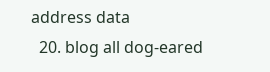address data
  20. blog all dog-eared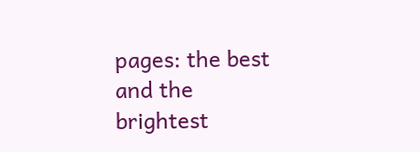pages: the best and the brightest